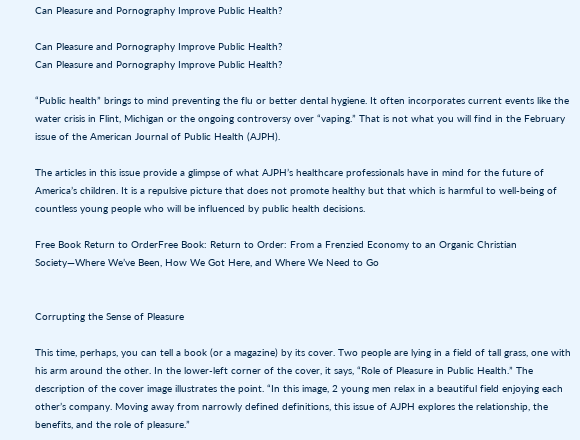Can Pleasure and Pornography Improve Public Health?

Can Pleasure and Pornography Improve Public Health?
Can Pleasure and Pornography Improve Public Health?

“Public health” brings to mind preventing the flu or better dental hygiene. It often incorporates current events like the water crisis in Flint, Michigan or the ongoing controversy over “vaping.” That is not what you will find in the February issue of the American Journal of Public Health (AJPH).

The articles in this issue provide a glimpse of what AJPH’s healthcare professionals have in mind for the future of America’s children. It is a repulsive picture that does not promote healthy but that which is harmful to well-being of countless young people who will be influenced by public health decisions.

Free Book Return to OrderFree Book: Return to Order: From a Frenzied Economy to an Organic Christian Society—Where We’ve Been, How We Got Here, and Where We Need to Go


Corrupting the Sense of Pleasure

This time, perhaps, you can tell a book (or a magazine) by its cover. Two people are lying in a field of tall grass, one with his arm around the other. In the lower-left corner of the cover, it says, “Role of Pleasure in Public Health.” The description of the cover image illustrates the point. “In this image, 2 young men relax in a beautiful field enjoying each other’s company. Moving away from narrowly defined definitions, this issue of AJPH explores the relationship, the benefits, and the role of pleasure.”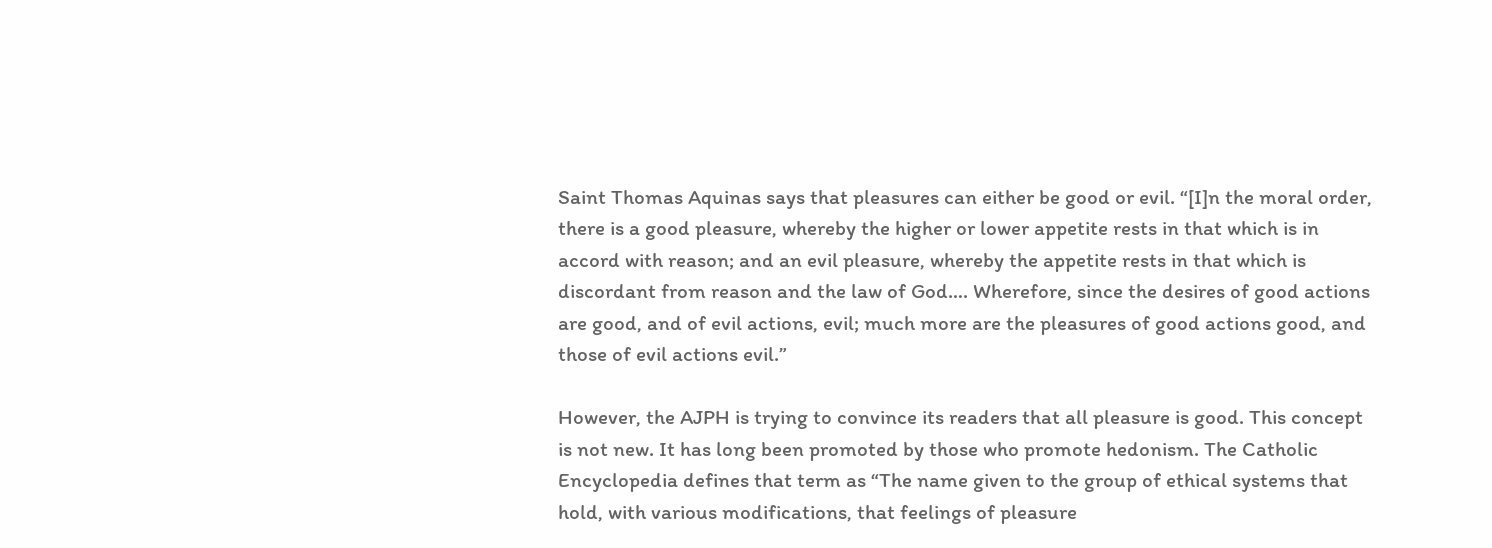Saint Thomas Aquinas says that pleasures can either be good or evil. “[I]n the moral order, there is a good pleasure, whereby the higher or lower appetite rests in that which is in accord with reason; and an evil pleasure, whereby the appetite rests in that which is discordant from reason and the law of God…. Wherefore, since the desires of good actions are good, and of evil actions, evil; much more are the pleasures of good actions good, and those of evil actions evil.”

However, the AJPH is trying to convince its readers that all pleasure is good. This concept is not new. It has long been promoted by those who promote hedonism. The Catholic Encyclopedia defines that term as “The name given to the group of ethical systems that hold, with various modifications, that feelings of pleasure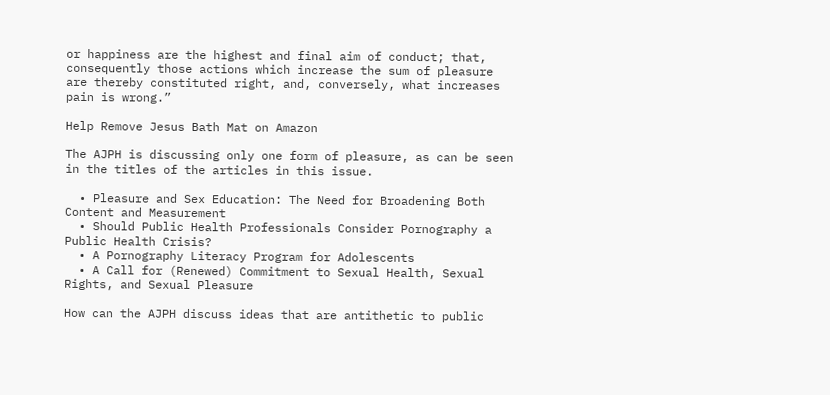or happiness are the highest and final aim of conduct; that, consequently those actions which increase the sum of pleasure are thereby constituted right, and, conversely, what increases pain is wrong.”

Help Remove Jesus Bath Mat on Amazon

The AJPH is discussing only one form of pleasure, as can be seen in the titles of the articles in this issue.

  • Pleasure and Sex Education: The Need for Broadening Both Content and Measurement
  • Should Public Health Professionals Consider Pornography a Public Health Crisis?
  • A Pornography Literacy Program for Adolescents
  • A Call for (Renewed) Commitment to Sexual Health, Sexual Rights, and Sexual Pleasure

How can the AJPH discuss ideas that are antithetic to public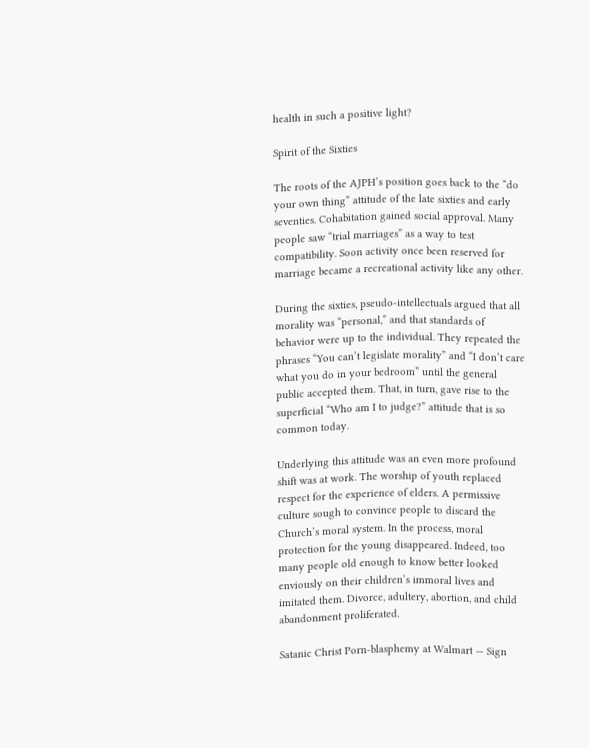health in such a positive light?

Spirit of the Sixties

The roots of the AJPH’s position goes back to the “do your own thing” attitude of the late sixties and early seventies. Cohabitation gained social approval. Many people saw “trial marriages” as a way to test compatibility. Soon activity once been reserved for marriage became a recreational activity like any other.

During the sixties, pseudo-intellectuals argued that all morality was “personal,” and that standards of behavior were up to the individual. They repeated the phrases “You can’t legislate morality” and “I don’t care what you do in your bedroom” until the general public accepted them. That, in turn, gave rise to the superficial “Who am I to judge?” attitude that is so common today.

Underlying this attitude was an even more profound shift was at work. The worship of youth replaced respect for the experience of elders. A permissive culture sough to convince people to discard the Church’s moral system. In the process, moral protection for the young disappeared. Indeed, too many people old enough to know better looked enviously on their children’s immoral lives and imitated them. Divorce, adultery, abortion, and child abandonment proliferated.

Satanic Christ Porn-blasphemy at Walmart — Sign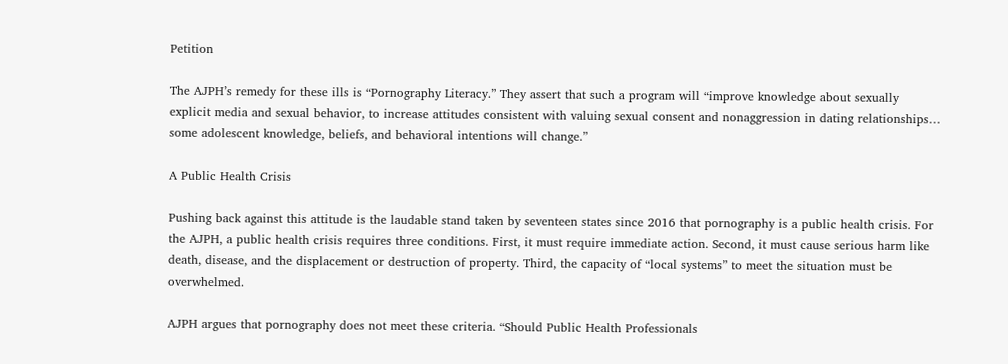Petition

The AJPH’s remedy for these ills is “Pornography Literacy.” They assert that such a program will “improve knowledge about sexually explicit media and sexual behavior, to increase attitudes consistent with valuing sexual consent and nonaggression in dating relationships… some adolescent knowledge, beliefs, and behavioral intentions will change.”

A Public Health Crisis

Pushing back against this attitude is the laudable stand taken by seventeen states since 2016 that pornography is a public health crisis. For the AJPH, a public health crisis requires three conditions. First, it must require immediate action. Second, it must cause serious harm like death, disease, and the displacement or destruction of property. Third, the capacity of “local systems” to meet the situation must be overwhelmed.

AJPH argues that pornography does not meet these criteria. “Should Public Health Professionals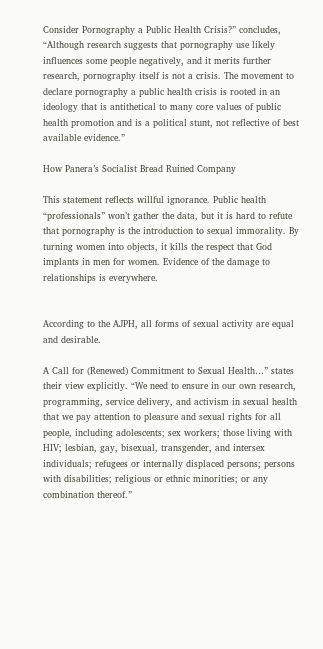Consider Pornography a Public Health Crisis?” concludes, “Although research suggests that pornography use likely influences some people negatively, and it merits further research, pornography itself is not a crisis. The movement to declare pornography a public health crisis is rooted in an ideology that is antithetical to many core values of public health promotion and is a political stunt, not reflective of best available evidence.”

How Panera’s Socialist Bread Ruined Company

This statement reflects willful ignorance. Public health “professionals” won’t gather the data, but it is hard to refute that pornography is the introduction to sexual immorality. By turning women into objects, it kills the respect that God implants in men for women. Evidence of the damage to relationships is everywhere.


According to the AJPH, all forms of sexual activity are equal and desirable.

A Call for (Renewed) Commitment to Sexual Health…” states their view explicitly. “We need to ensure in our own research, programming, service delivery, and activism in sexual health that we pay attention to pleasure and sexual rights for all people, including adolescents; sex workers; those living with HIV; lesbian, gay, bisexual, transgender, and intersex individuals; refugees or internally displaced persons; persons with disabilities; religious or ethnic minorities; or any combination thereof.”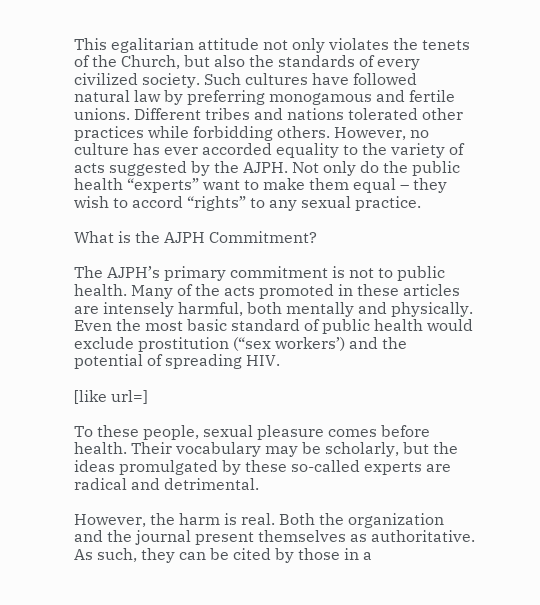This egalitarian attitude not only violates the tenets of the Church, but also the standards of every civilized society. Such cultures have followed natural law by preferring monogamous and fertile unions. Different tribes and nations tolerated other practices while forbidding others. However, no culture has ever accorded equality to the variety of acts suggested by the AJPH. Not only do the public health “experts” want to make them equal – they wish to accord “rights” to any sexual practice.

What is the AJPH Commitment?

The AJPH’s primary commitment is not to public health. Many of the acts promoted in these articles are intensely harmful, both mentally and physically. Even the most basic standard of public health would exclude prostitution (“sex workers’) and the potential of spreading HIV.

[like url=]

To these people, sexual pleasure comes before health. Their vocabulary may be scholarly, but the ideas promulgated by these so-called experts are radical and detrimental.

However, the harm is real. Both the organization and the journal present themselves as authoritative. As such, they can be cited by those in a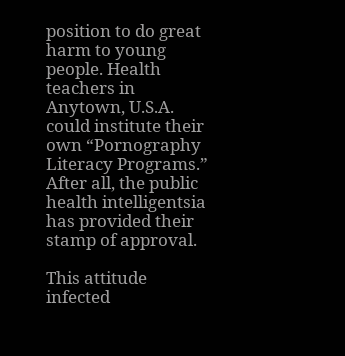position to do great harm to young people. Health teachers in Anytown, U.S.A. could institute their own “Pornography Literacy Programs.” After all, the public health intelligentsia has provided their stamp of approval.

This attitude infected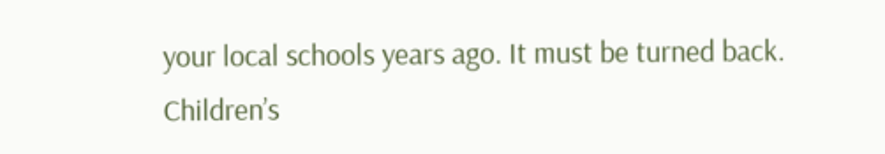your local schools years ago. It must be turned back. Children’s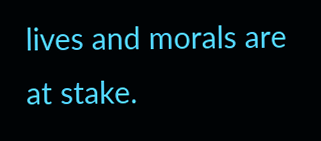lives and morals are at stake.